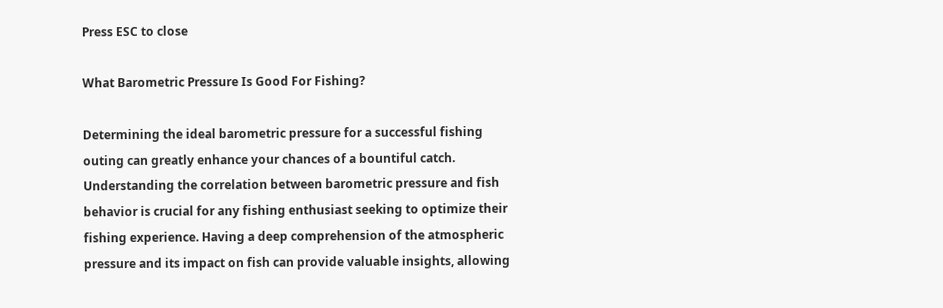Press ESC to close

What Barometric Pressure Is Good For Fishing?

Determining the ideal barometric pressure for a successful fishing outing can greatly enhance your chances of a bountiful catch. Understanding the correlation between barometric pressure and fish behavior is crucial for any fishing enthusiast seeking to optimize their fishing experience. Having a deep comprehension of the atmospheric pressure and its impact on fish can provide valuable insights, allowing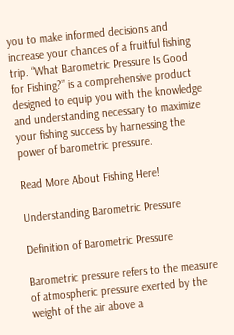you to make informed decisions and increase your chances of a fruitful fishing trip. “What Barometric Pressure Is Good for Fishing?” is a comprehensive product designed to equip you with the knowledge and understanding necessary to maximize your fishing success by harnessing the power of barometric pressure.

Read More About Fishing Here!

Understanding Barometric Pressure

Definition of Barometric Pressure

Barometric pressure refers to the measure of atmospheric pressure exerted by the weight of the air above a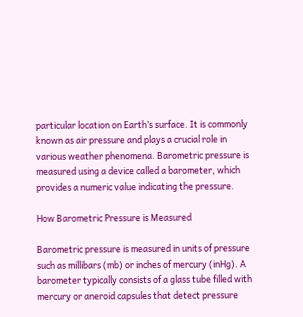particular location on Earth’s surface. It is commonly known as air pressure and plays a crucial role in various weather phenomena. Barometric pressure is measured using a device called a barometer, which provides a numeric value indicating the pressure.

How Barometric Pressure is Measured

Barometric pressure is measured in units of pressure such as millibars (mb) or inches of mercury (inHg). A barometer typically consists of a glass tube filled with mercury or aneroid capsules that detect pressure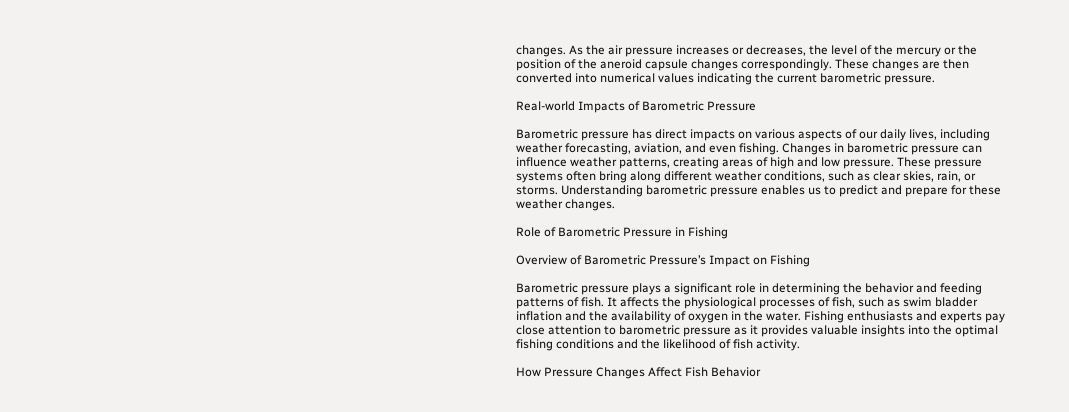changes. As the air pressure increases or decreases, the level of the mercury or the position of the aneroid capsule changes correspondingly. These changes are then converted into numerical values indicating the current barometric pressure.

Real-world Impacts of Barometric Pressure

Barometric pressure has direct impacts on various aspects of our daily lives, including weather forecasting, aviation, and even fishing. Changes in barometric pressure can influence weather patterns, creating areas of high and low pressure. These pressure systems often bring along different weather conditions, such as clear skies, rain, or storms. Understanding barometric pressure enables us to predict and prepare for these weather changes.

Role of Barometric Pressure in Fishing

Overview of Barometric Pressure’s Impact on Fishing

Barometric pressure plays a significant role in determining the behavior and feeding patterns of fish. It affects the physiological processes of fish, such as swim bladder inflation and the availability of oxygen in the water. Fishing enthusiasts and experts pay close attention to barometric pressure as it provides valuable insights into the optimal fishing conditions and the likelihood of fish activity.

How Pressure Changes Affect Fish Behavior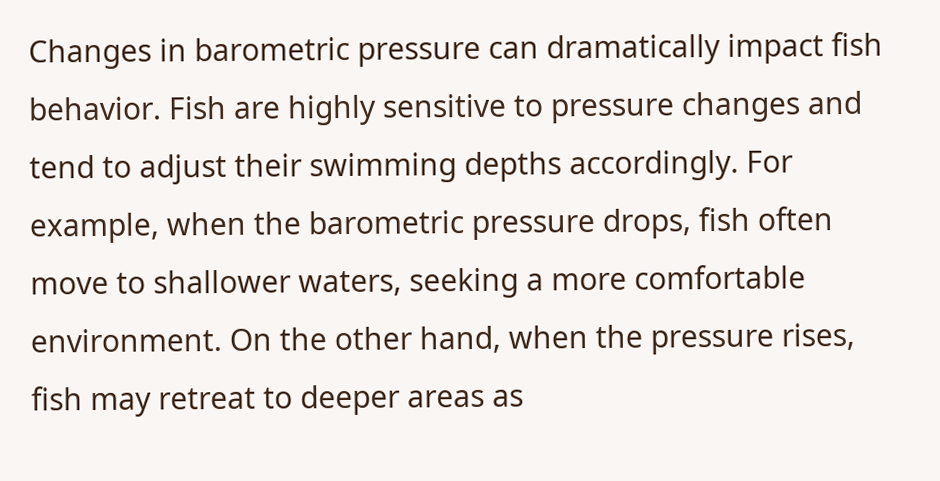Changes in barometric pressure can dramatically impact fish behavior. Fish are highly sensitive to pressure changes and tend to adjust their swimming depths accordingly. For example, when the barometric pressure drops, fish often move to shallower waters, seeking a more comfortable environment. On the other hand, when the pressure rises, fish may retreat to deeper areas as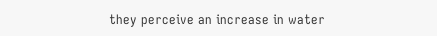they perceive an increase in water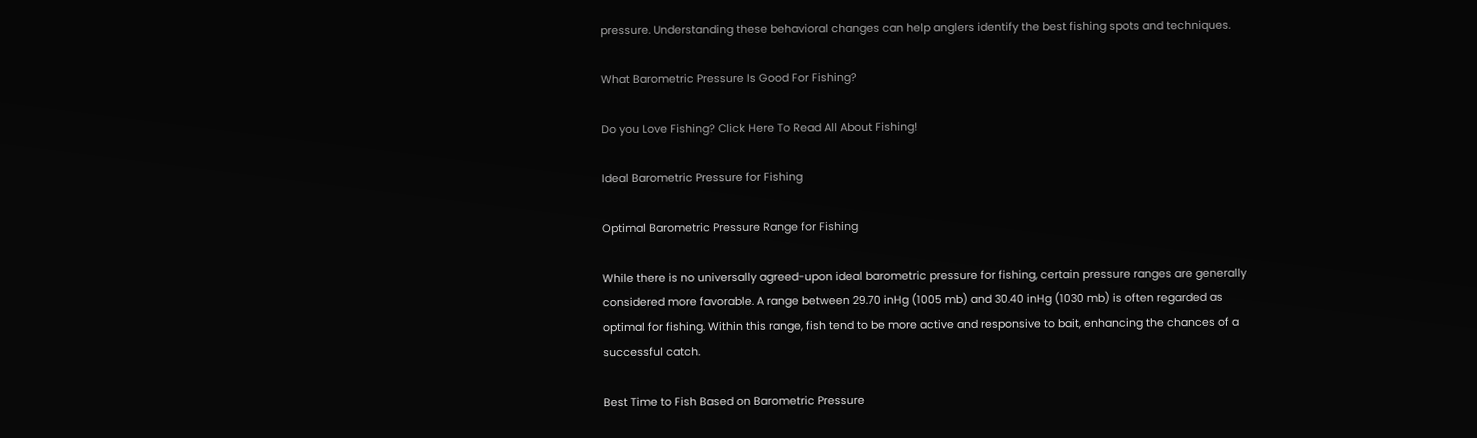pressure. Understanding these behavioral changes can help anglers identify the best fishing spots and techniques.

What Barometric Pressure Is Good For Fishing?

Do you Love Fishing? Click Here To Read All About Fishing!

Ideal Barometric Pressure for Fishing

Optimal Barometric Pressure Range for Fishing

While there is no universally agreed-upon ideal barometric pressure for fishing, certain pressure ranges are generally considered more favorable. A range between 29.70 inHg (1005 mb) and 30.40 inHg (1030 mb) is often regarded as optimal for fishing. Within this range, fish tend to be more active and responsive to bait, enhancing the chances of a successful catch.

Best Time to Fish Based on Barometric Pressure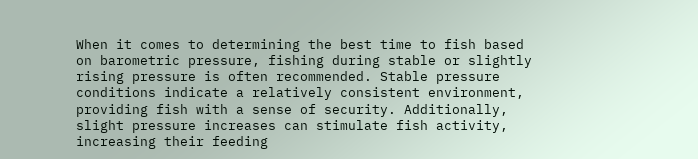When it comes to determining the best time to fish based on barometric pressure, fishing during stable or slightly rising pressure is often recommended. Stable pressure conditions indicate a relatively consistent environment, providing fish with a sense of security. Additionally, slight pressure increases can stimulate fish activity, increasing their feeding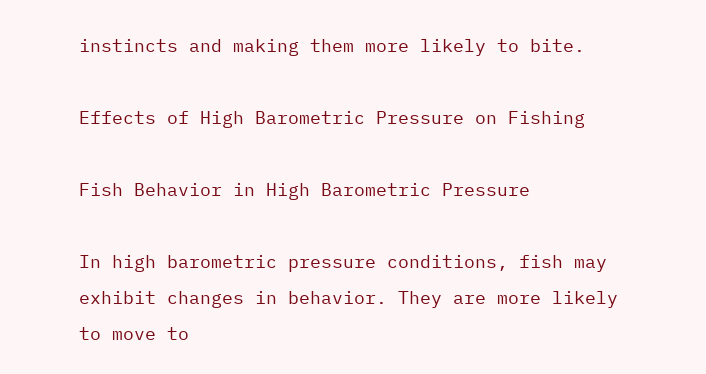instincts and making them more likely to bite.

Effects of High Barometric Pressure on Fishing

Fish Behavior in High Barometric Pressure

In high barometric pressure conditions, fish may exhibit changes in behavior. They are more likely to move to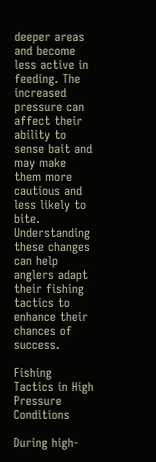deeper areas and become less active in feeding. The increased pressure can affect their ability to sense bait and may make them more cautious and less likely to bite. Understanding these changes can help anglers adapt their fishing tactics to enhance their chances of success.

Fishing Tactics in High Pressure Conditions

During high-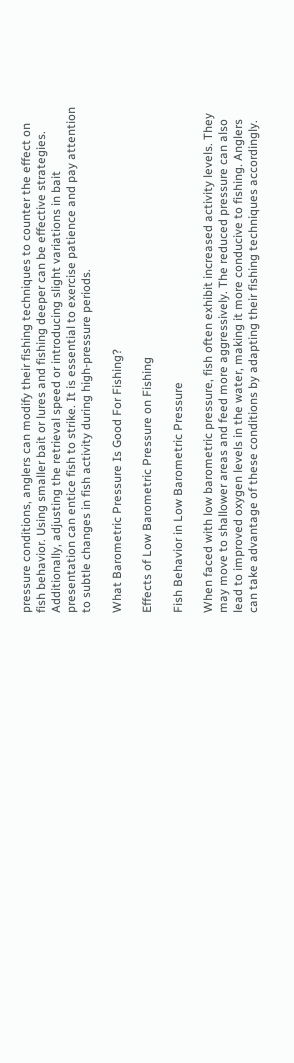pressure conditions, anglers can modify their fishing techniques to counter the effect on fish behavior. Using smaller bait or lures and fishing deeper can be effective strategies. Additionally, adjusting the retrieval speed or introducing slight variations in bait presentation can entice fish to strike. It is essential to exercise patience and pay attention to subtle changes in fish activity during high-pressure periods.

What Barometric Pressure Is Good For Fishing?

Effects of Low Barometric Pressure on Fishing

Fish Behavior in Low Barometric Pressure

When faced with low barometric pressure, fish often exhibit increased activity levels. They may move to shallower areas and feed more aggressively. The reduced pressure can also lead to improved oxygen levels in the water, making it more conducive to fishing. Anglers can take advantage of these conditions by adapting their fishing techniques accordingly.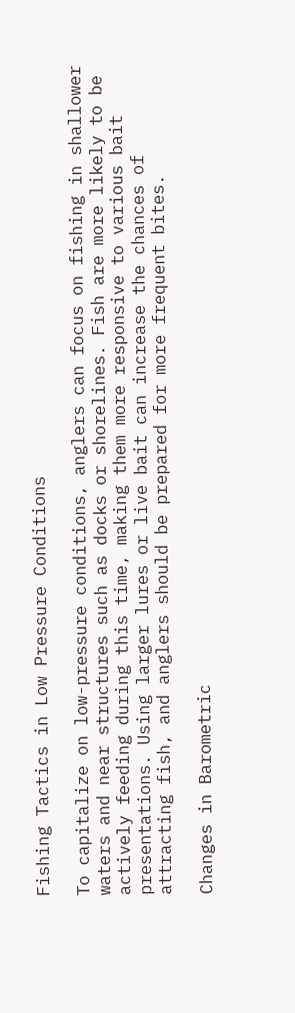Fishing Tactics in Low Pressure Conditions

To capitalize on low-pressure conditions, anglers can focus on fishing in shallower waters and near structures such as docks or shorelines. Fish are more likely to be actively feeding during this time, making them more responsive to various bait presentations. Using larger lures or live bait can increase the chances of attracting fish, and anglers should be prepared for more frequent bites.

Changes in Barometric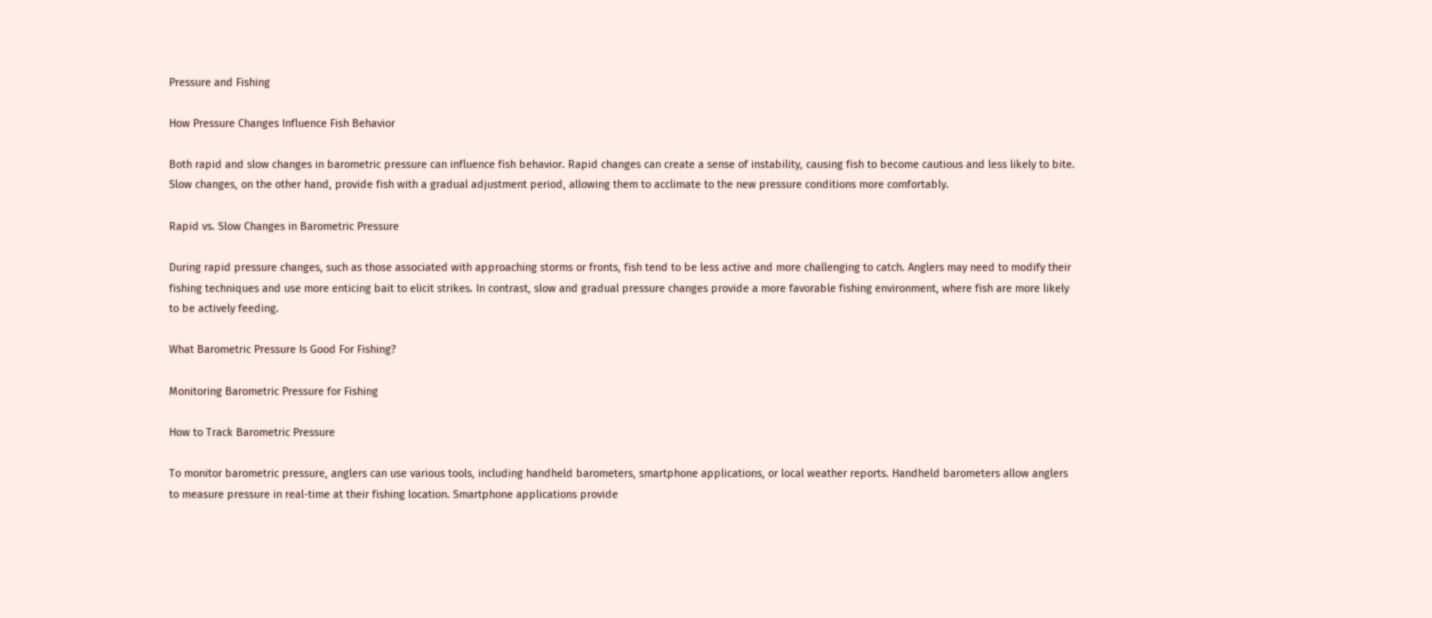Pressure and Fishing

How Pressure Changes Influence Fish Behavior

Both rapid and slow changes in barometric pressure can influence fish behavior. Rapid changes can create a sense of instability, causing fish to become cautious and less likely to bite. Slow changes, on the other hand, provide fish with a gradual adjustment period, allowing them to acclimate to the new pressure conditions more comfortably.

Rapid vs. Slow Changes in Barometric Pressure

During rapid pressure changes, such as those associated with approaching storms or fronts, fish tend to be less active and more challenging to catch. Anglers may need to modify their fishing techniques and use more enticing bait to elicit strikes. In contrast, slow and gradual pressure changes provide a more favorable fishing environment, where fish are more likely to be actively feeding.

What Barometric Pressure Is Good For Fishing?

Monitoring Barometric Pressure for Fishing

How to Track Barometric Pressure

To monitor barometric pressure, anglers can use various tools, including handheld barometers, smartphone applications, or local weather reports. Handheld barometers allow anglers to measure pressure in real-time at their fishing location. Smartphone applications provide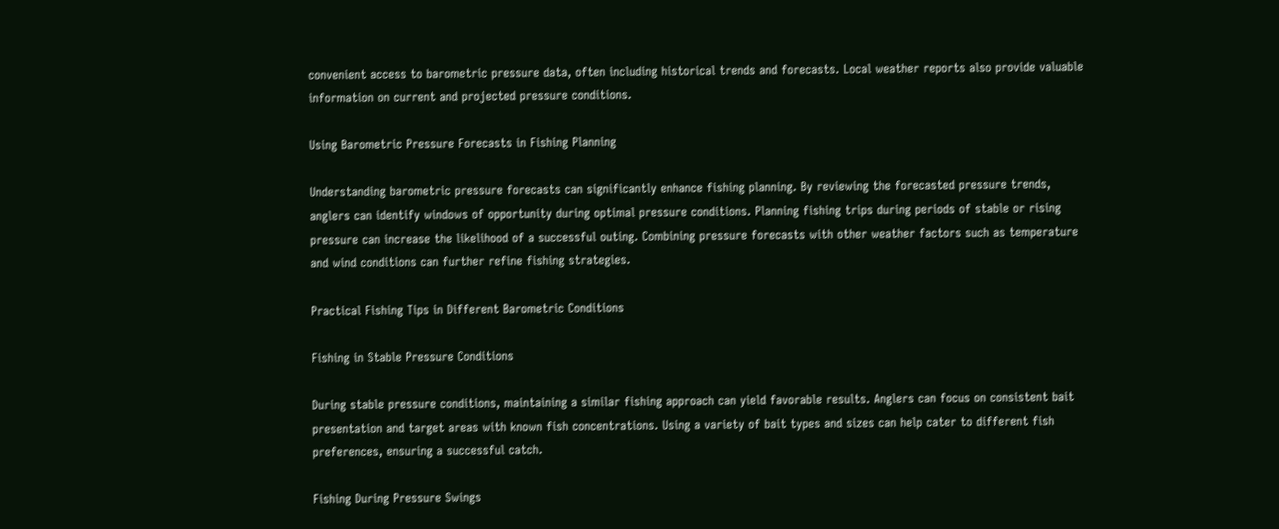convenient access to barometric pressure data, often including historical trends and forecasts. Local weather reports also provide valuable information on current and projected pressure conditions.

Using Barometric Pressure Forecasts in Fishing Planning

Understanding barometric pressure forecasts can significantly enhance fishing planning. By reviewing the forecasted pressure trends, anglers can identify windows of opportunity during optimal pressure conditions. Planning fishing trips during periods of stable or rising pressure can increase the likelihood of a successful outing. Combining pressure forecasts with other weather factors such as temperature and wind conditions can further refine fishing strategies.

Practical Fishing Tips in Different Barometric Conditions

Fishing in Stable Pressure Conditions

During stable pressure conditions, maintaining a similar fishing approach can yield favorable results. Anglers can focus on consistent bait presentation and target areas with known fish concentrations. Using a variety of bait types and sizes can help cater to different fish preferences, ensuring a successful catch.

Fishing During Pressure Swings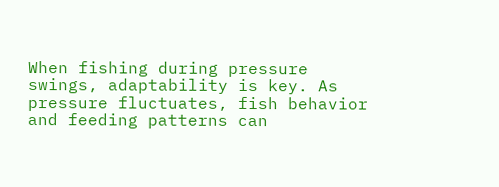When fishing during pressure swings, adaptability is key. As pressure fluctuates, fish behavior and feeding patterns can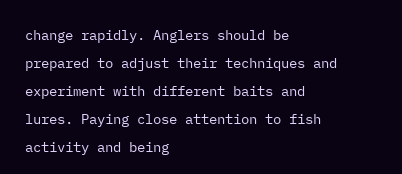change rapidly. Anglers should be prepared to adjust their techniques and experiment with different baits and lures. Paying close attention to fish activity and being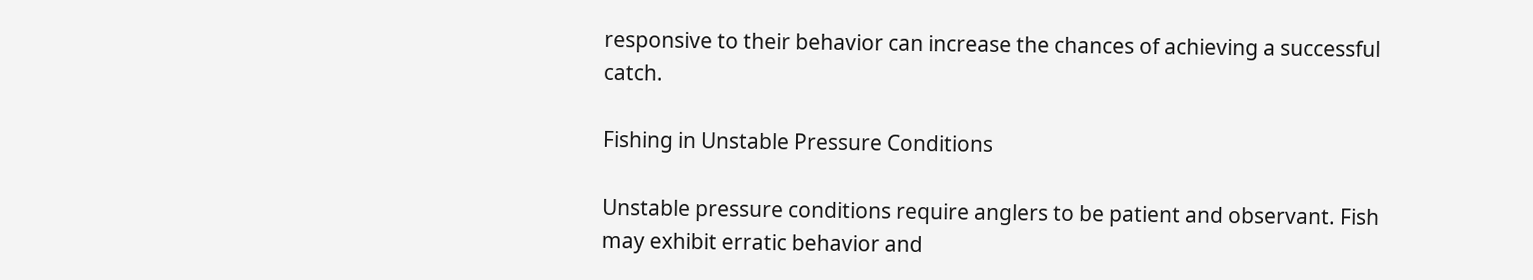responsive to their behavior can increase the chances of achieving a successful catch.

Fishing in Unstable Pressure Conditions

Unstable pressure conditions require anglers to be patient and observant. Fish may exhibit erratic behavior and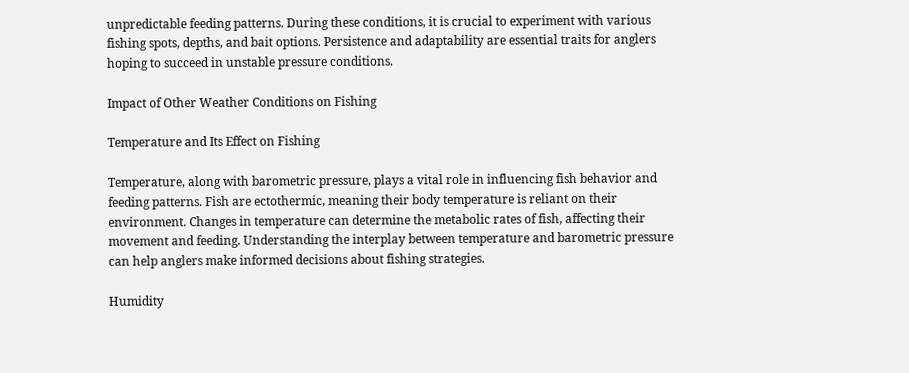unpredictable feeding patterns. During these conditions, it is crucial to experiment with various fishing spots, depths, and bait options. Persistence and adaptability are essential traits for anglers hoping to succeed in unstable pressure conditions.

Impact of Other Weather Conditions on Fishing

Temperature and Its Effect on Fishing

Temperature, along with barometric pressure, plays a vital role in influencing fish behavior and feeding patterns. Fish are ectothermic, meaning their body temperature is reliant on their environment. Changes in temperature can determine the metabolic rates of fish, affecting their movement and feeding. Understanding the interplay between temperature and barometric pressure can help anglers make informed decisions about fishing strategies.

Humidity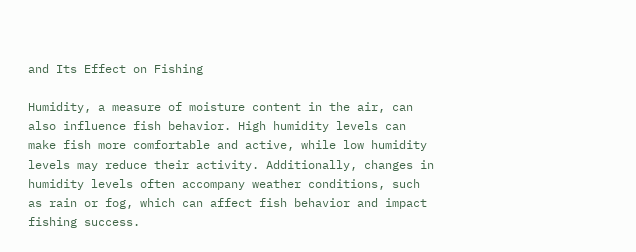and Its Effect on Fishing

Humidity, a measure of moisture content in the air, can also influence fish behavior. High humidity levels can make fish more comfortable and active, while low humidity levels may reduce their activity. Additionally, changes in humidity levels often accompany weather conditions, such as rain or fog, which can affect fish behavior and impact fishing success.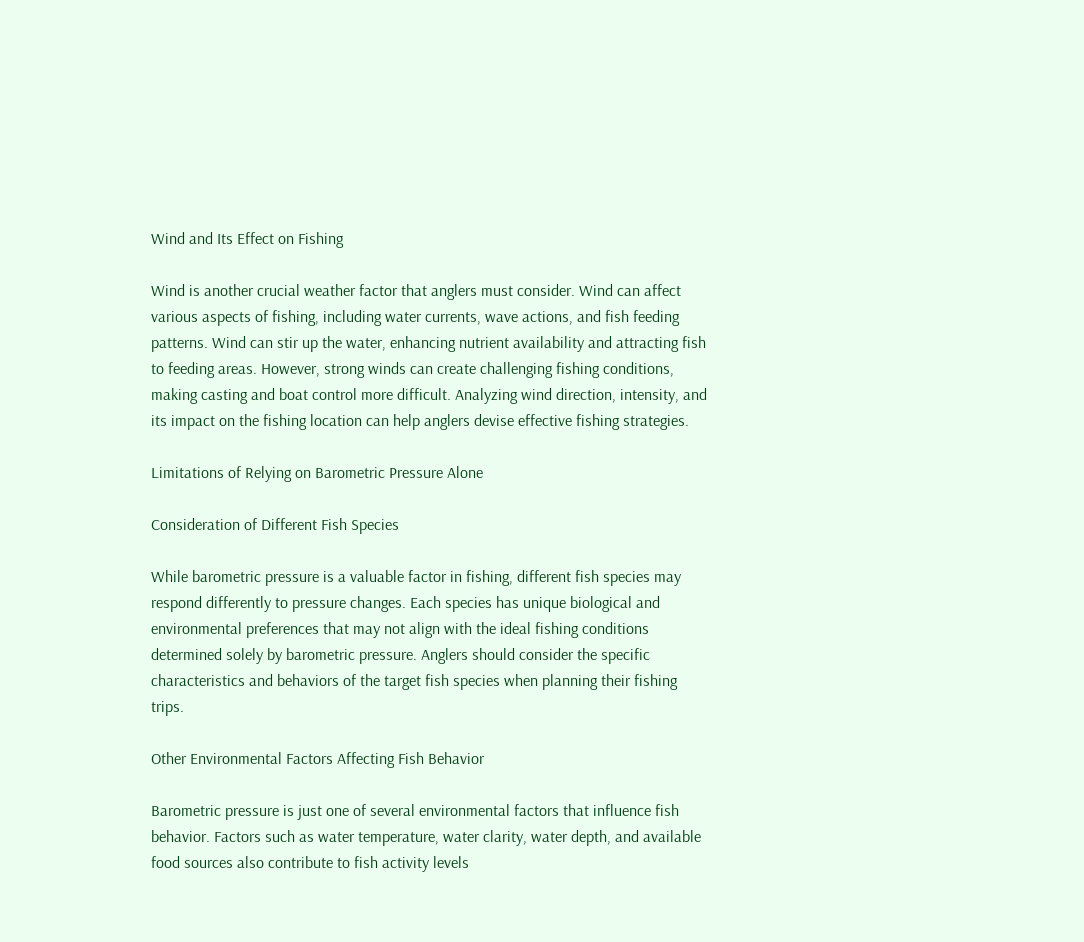Wind and Its Effect on Fishing

Wind is another crucial weather factor that anglers must consider. Wind can affect various aspects of fishing, including water currents, wave actions, and fish feeding patterns. Wind can stir up the water, enhancing nutrient availability and attracting fish to feeding areas. However, strong winds can create challenging fishing conditions, making casting and boat control more difficult. Analyzing wind direction, intensity, and its impact on the fishing location can help anglers devise effective fishing strategies.

Limitations of Relying on Barometric Pressure Alone

Consideration of Different Fish Species

While barometric pressure is a valuable factor in fishing, different fish species may respond differently to pressure changes. Each species has unique biological and environmental preferences that may not align with the ideal fishing conditions determined solely by barometric pressure. Anglers should consider the specific characteristics and behaviors of the target fish species when planning their fishing trips.

Other Environmental Factors Affecting Fish Behavior

Barometric pressure is just one of several environmental factors that influence fish behavior. Factors such as water temperature, water clarity, water depth, and available food sources also contribute to fish activity levels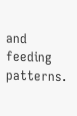and feeding patterns.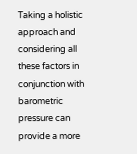Taking a holistic approach and considering all these factors in conjunction with barometric pressure can provide a more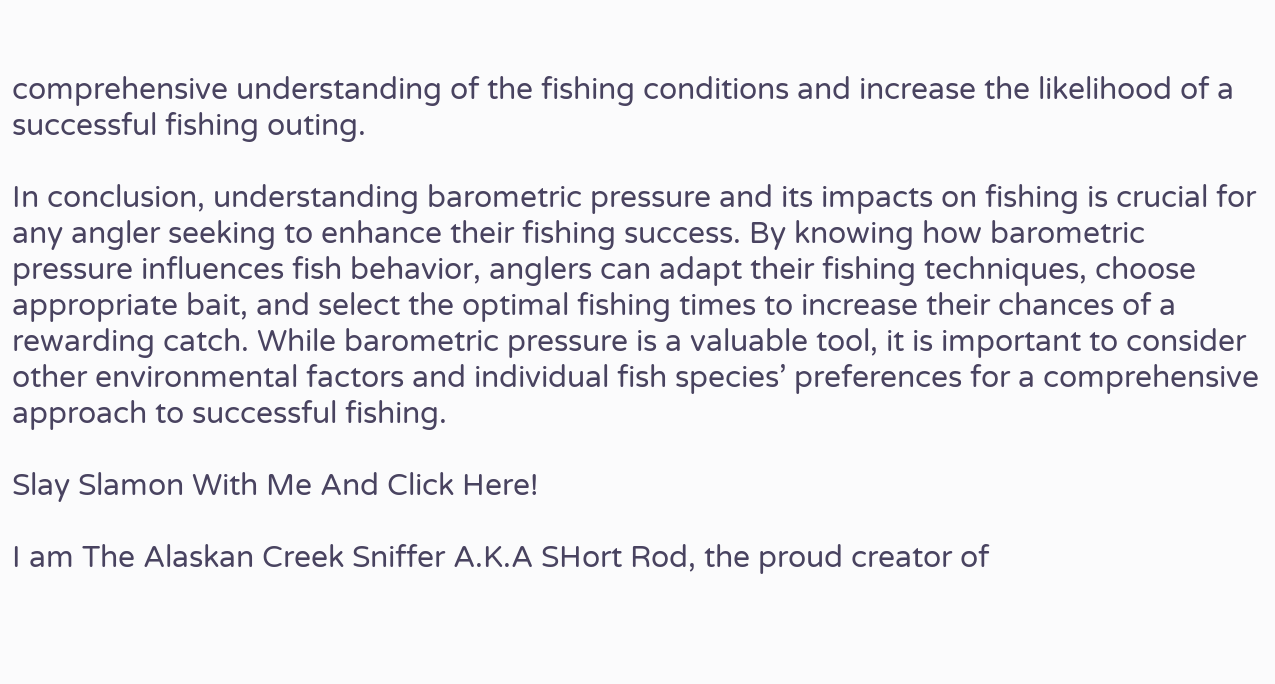comprehensive understanding of the fishing conditions and increase the likelihood of a successful fishing outing.

In conclusion, understanding barometric pressure and its impacts on fishing is crucial for any angler seeking to enhance their fishing success. By knowing how barometric pressure influences fish behavior, anglers can adapt their fishing techniques, choose appropriate bait, and select the optimal fishing times to increase their chances of a rewarding catch. While barometric pressure is a valuable tool, it is important to consider other environmental factors and individual fish species’ preferences for a comprehensive approach to successful fishing.

Slay Slamon With Me And Click Here!

I am The Alaskan Creek Sniffer A.K.A SHort Rod, the proud creator of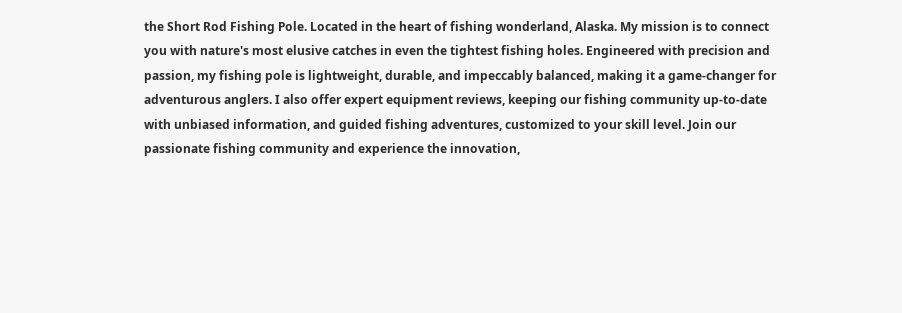the Short Rod Fishing Pole. Located in the heart of fishing wonderland, Alaska. My mission is to connect you with nature's most elusive catches in even the tightest fishing holes. Engineered with precision and passion, my fishing pole is lightweight, durable, and impeccably balanced, making it a game-changer for adventurous anglers. I also offer expert equipment reviews, keeping our fishing community up-to-date with unbiased information, and guided fishing adventures, customized to your skill level. Join our passionate fishing community and experience the innovation,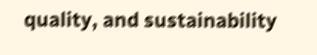quality, and sustainability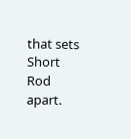that sets Short Rod apart.